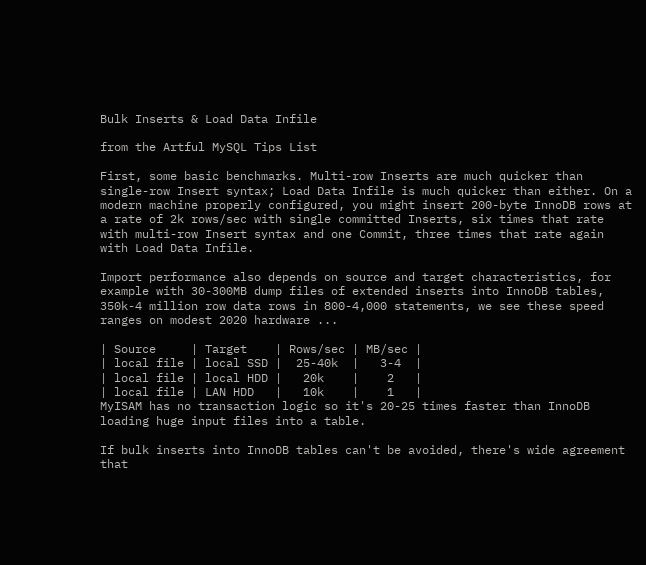Bulk Inserts & Load Data Infile

from the Artful MySQL Tips List

First, some basic benchmarks. Multi-row Inserts are much quicker than single-row Insert syntax; Load Data Infile is much quicker than either. On a modern machine properly configured, you might insert 200-byte InnoDB rows at a rate of 2k rows/sec with single committed Inserts, six times that rate with multi-row Insert syntax and one Commit, three times that rate again with Load Data Infile.

Import performance also depends on source and target characteristics, for example with 30-300MB dump files of extended inserts into InnoDB tables, 350k-4 million row data rows in 800-4,000 statements, we see these speed ranges on modest 2020 hardware ...

| Source     | Target    | Rows/sec | MB/sec |
| local file | local SSD |  25-40k  |   3-4  |
| local file | local HDD |   20k    |    2   |
| local file | LAN HDD   |   10k    |    1   |
MyISAM has no transaction logic so it's 20-25 times faster than InnoDB loading huge input files into a table.

If bulk inserts into InnoDB tables can't be avoided, there's wide agreement that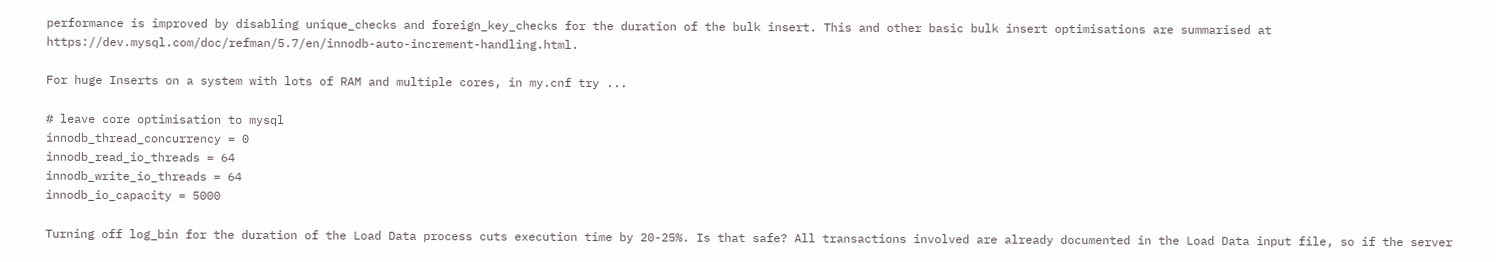performance is improved by disabling unique_checks and foreign_key_checks for the duration of the bulk insert. This and other basic bulk insert optimisations are summarised at https://dev.mysql.com/doc/refman/5.7/en/innodb-auto-increment-handling.html.

For huge Inserts on a system with lots of RAM and multiple cores, in my.cnf try ...

# leave core optimisation to mysql
innodb_thread_concurrency = 0
innodb_read_io_threads = 64
innodb_write_io_threads = 64
innodb_io_capacity = 5000

Turning off log_bin for the duration of the Load Data process cuts execution time by 20-25%. Is that safe? All transactions involved are already documented in the Load Data input file, so if the server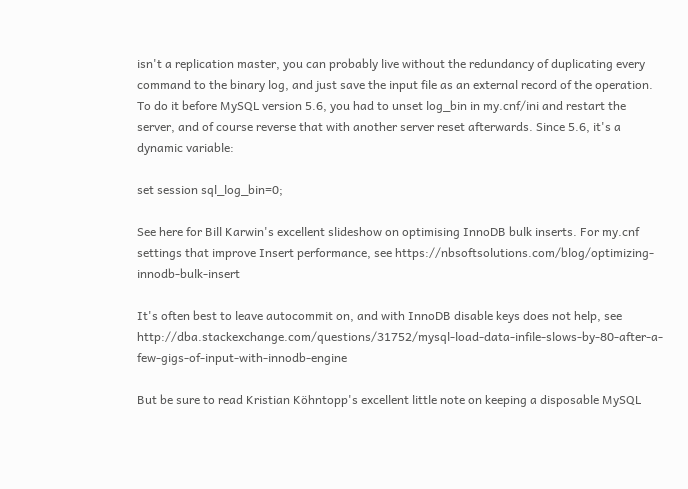isn't a replication master, you can probably live without the redundancy of duplicating every command to the binary log, and just save the input file as an external record of the operation. To do it before MySQL version 5.6, you had to unset log_bin in my.cnf/ini and restart the server, and of course reverse that with another server reset afterwards. Since 5.6, it's a dynamic variable:

set session sql_log_bin=0;

See here for Bill Karwin's excellent slideshow on optimising InnoDB bulk inserts. For my.cnf settings that improve Insert performance, see https://nbsoftsolutions.com/blog/optimizing-innodb-bulk-insert

It's often best to leave autocommit on, and with InnoDB disable keys does not help, see http://dba.stackexchange.com/questions/31752/mysql-load-data-infile-slows-by-80-after-a-few-gigs-of-input-with-innodb-engine

But be sure to read Kristian Köhntopp's excellent little note on keeping a disposable MySQL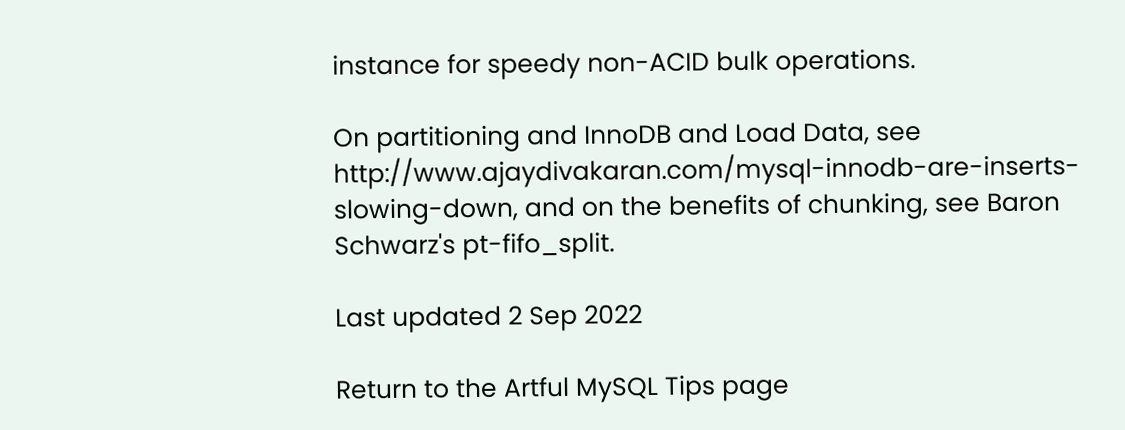instance for speedy non-ACID bulk operations.

On partitioning and InnoDB and Load Data, see http://www.ajaydivakaran.com/mysql-innodb-are-inserts-slowing-down, and on the benefits of chunking, see Baron Schwarz's pt-fifo_split.

Last updated 2 Sep 2022

Return to the Artful MySQL Tips page